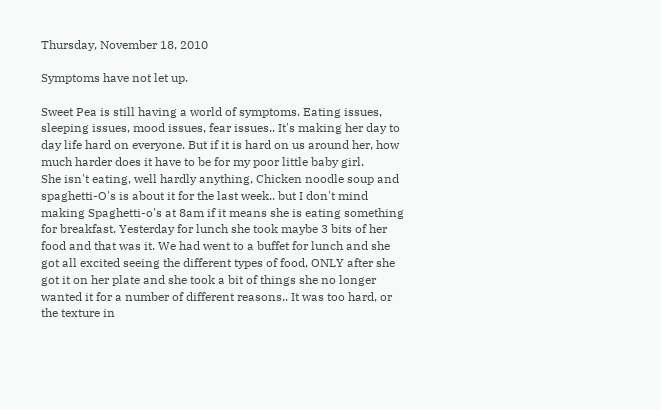Thursday, November 18, 2010

Symptoms have not let up.

Sweet Pea is still having a world of symptoms. Eating issues, sleeping issues, mood issues, fear issues.. It's making her day to day life hard on everyone. But if it is hard on us around her, how much harder does it have to be for my poor little baby girl.
She isn't eating, well hardly anything, Chicken noodle soup and spaghetti-O's is about it for the last week.. but I don't mind making Spaghetti-o's at 8am if it means she is eating something for breakfast. Yesterday for lunch she took maybe 3 bits of her food and that was it. We had went to a buffet for lunch and she got all excited seeing the different types of food, ONLY after she got it on her plate and she took a bit of things she no longer wanted it for a number of different reasons.. It was too hard, or the texture in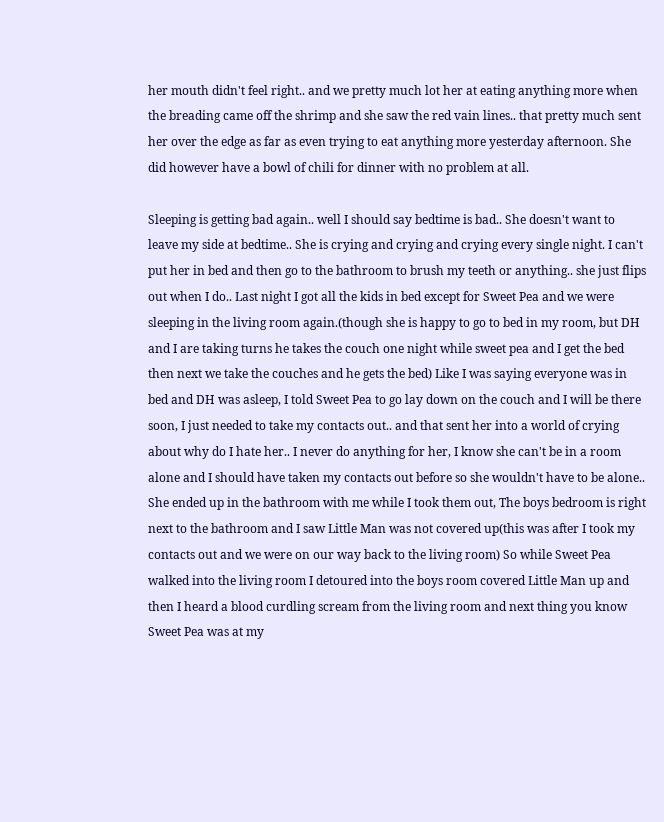her mouth didn't feel right.. and we pretty much lot her at eating anything more when the breading came off the shrimp and she saw the red vain lines.. that pretty much sent her over the edge as far as even trying to eat anything more yesterday afternoon. She did however have a bowl of chili for dinner with no problem at all.

Sleeping is getting bad again.. well I should say bedtime is bad.. She doesn't want to leave my side at bedtime.. She is crying and crying and crying every single night. I can't put her in bed and then go to the bathroom to brush my teeth or anything.. she just flips out when I do.. Last night I got all the kids in bed except for Sweet Pea and we were sleeping in the living room again.(though she is happy to go to bed in my room, but DH and I are taking turns he takes the couch one night while sweet pea and I get the bed then next we take the couches and he gets the bed) Like I was saying everyone was in bed and DH was asleep, I told Sweet Pea to go lay down on the couch and I will be there soon, I just needed to take my contacts out.. and that sent her into a world of crying about why do I hate her.. I never do anything for her, I know she can't be in a room alone and I should have taken my contacts out before so she wouldn't have to be alone.. She ended up in the bathroom with me while I took them out, The boys bedroom is right next to the bathroom and I saw Little Man was not covered up(this was after I took my contacts out and we were on our way back to the living room) So while Sweet Pea walked into the living room I detoured into the boys room covered Little Man up and then I heard a blood curdling scream from the living room and next thing you know Sweet Pea was at my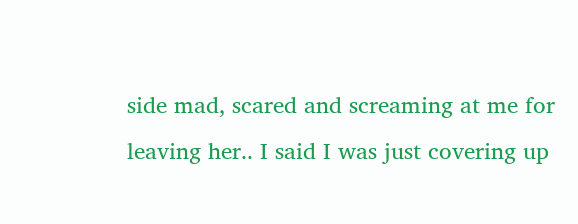side mad, scared and screaming at me for leaving her.. I said I was just covering up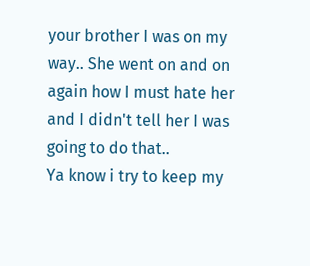your brother I was on my way.. She went on and on again how I must hate her and I didn't tell her I was going to do that..
Ya know i try to keep my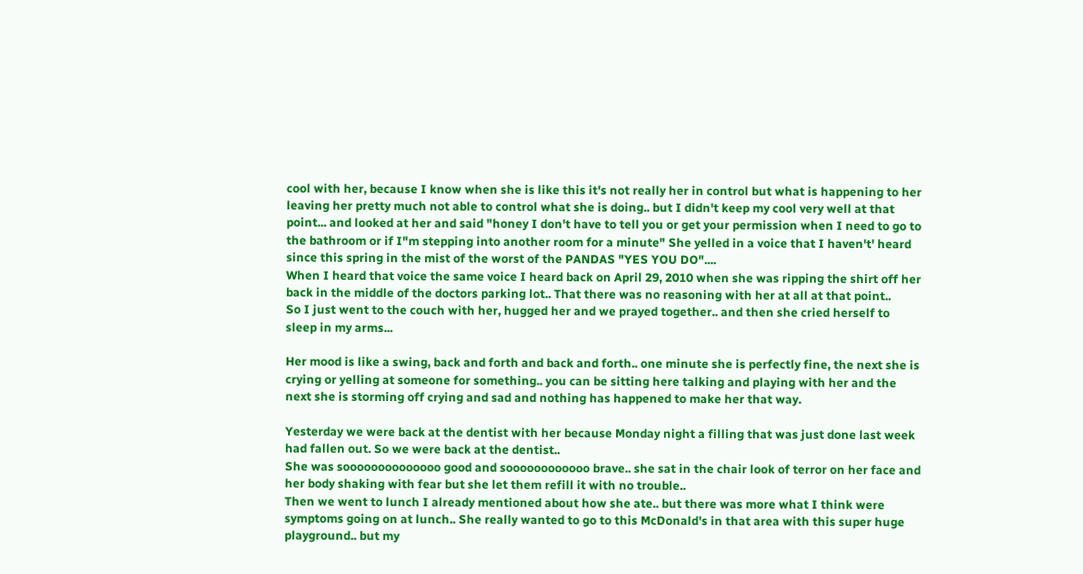cool with her, because I know when she is like this it's not really her in control but what is happening to her leaving her pretty much not able to control what she is doing.. but I didn't keep my cool very well at that point... and looked at her and said "honey I don't have to tell you or get your permission when I need to go to the bathroom or if I"m stepping into another room for a minute" She yelled in a voice that I haven't' heard since this spring in the mist of the worst of the PANDAS "YES YOU DO"....
When I heard that voice the same voice I heard back on April 29, 2010 when she was ripping the shirt off her back in the middle of the doctors parking lot.. That there was no reasoning with her at all at that point..
So I just went to the couch with her, hugged her and we prayed together.. and then she cried herself to sleep in my arms...

Her mood is like a swing, back and forth and back and forth.. one minute she is perfectly fine, the next she is crying or yelling at someone for something.. you can be sitting here talking and playing with her and the next she is storming off crying and sad and nothing has happened to make her that way.

Yesterday we were back at the dentist with her because Monday night a filling that was just done last week had fallen out. So we were back at the dentist..
She was soooooooooooooo good and soooooooooooo brave.. she sat in the chair look of terror on her face and her body shaking with fear but she let them refill it with no trouble..
Then we went to lunch I already mentioned about how she ate.. but there was more what I think were symptoms going on at lunch.. She really wanted to go to this McDonald's in that area with this super huge playground.. but my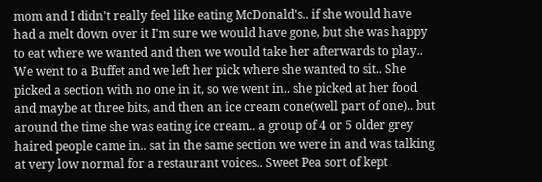mom and I didn't really feel like eating McDonald's.. if she would have had a melt down over it I'm sure we would have gone, but she was happy to eat where we wanted and then we would take her afterwards to play.. We went to a Buffet and we left her pick where she wanted to sit.. She picked a section with no one in it, so we went in.. she picked at her food and maybe at three bits, and then an ice cream cone(well part of one).. but around the time she was eating ice cream.. a group of 4 or 5 older grey haired people came in.. sat in the same section we were in and was talking at very low normal for a restaurant voices.. Sweet Pea sort of kept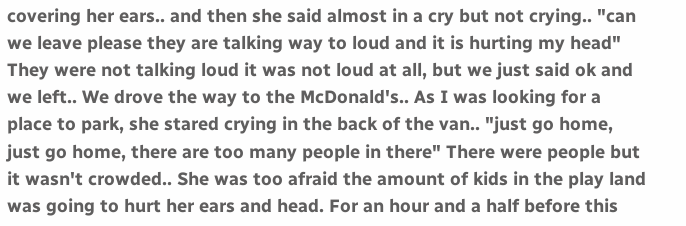covering her ears.. and then she said almost in a cry but not crying.. "can we leave please they are talking way to loud and it is hurting my head"
They were not talking loud it was not loud at all, but we just said ok and we left.. We drove the way to the McDonald's.. As I was looking for a place to park, she stared crying in the back of the van.. "just go home, just go home, there are too many people in there" There were people but it wasn't crowded.. She was too afraid the amount of kids in the play land was going to hurt her ears and head. For an hour and a half before this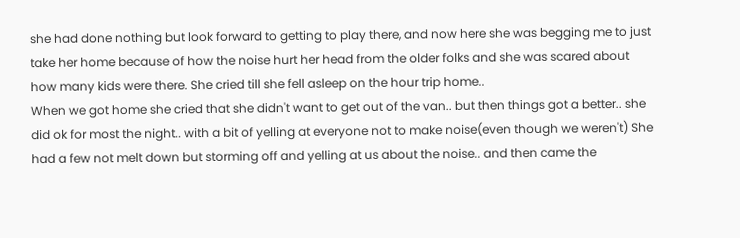she had done nothing but look forward to getting to play there, and now here she was begging me to just take her home because of how the noise hurt her head from the older folks and she was scared about how many kids were there. She cried till she fell asleep on the hour trip home..
When we got home she cried that she didn't want to get out of the van.. but then things got a better.. she did ok for most the night.. with a bit of yelling at everyone not to make noise(even though we weren't) She had a few not melt down but storming off and yelling at us about the noise.. and then came the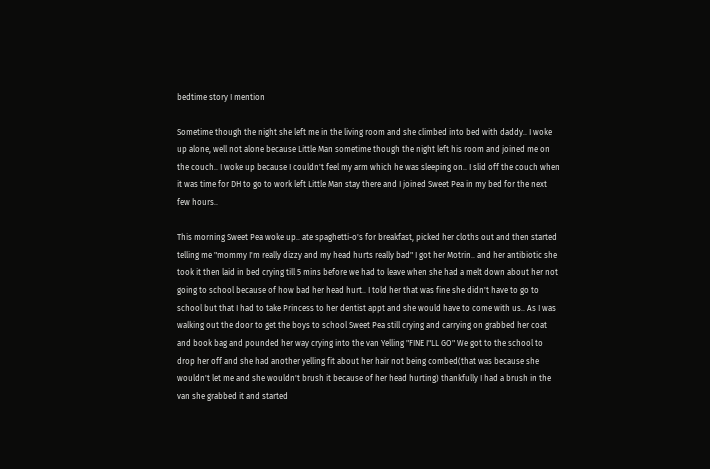bedtime story I mention

Sometime though the night she left me in the living room and she climbed into bed with daddy.. I woke up alone, well not alone because Little Man sometime though the night left his room and joined me on the couch.. I woke up because I couldn't feel my arm which he was sleeping on.. I slid off the couch when it was time for DH to go to work left Little Man stay there and I joined Sweet Pea in my bed for the next few hours..

This morning Sweet Pea woke up.. ate spaghetti-o's for breakfast, picked her cloths out and then started telling me "mommy I'm really dizzy and my head hurts really bad" I got her Motrin.. and her antibiotic she took it then laid in bed crying till 5 mins before we had to leave when she had a melt down about her not going to school because of how bad her head hurt.. I told her that was fine she didn't have to go to school but that I had to take Princess to her dentist appt and she would have to come with us.. As I was walking out the door to get the boys to school Sweet Pea still crying and carrying on grabbed her coat and book bag and pounded her way crying into the van Yelling "FINE I"LL GO" We got to the school to drop her off and she had another yelling fit about her hair not being combed(that was because she wouldn't let me and she wouldn't brush it because of her head hurting) thankfully I had a brush in the van she grabbed it and started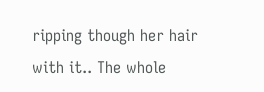ripping though her hair with it.. The whole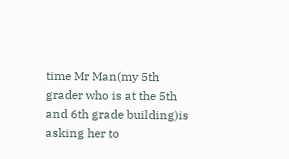time Mr Man(my 5th grader who is at the 5th and 6th grade building)is asking her to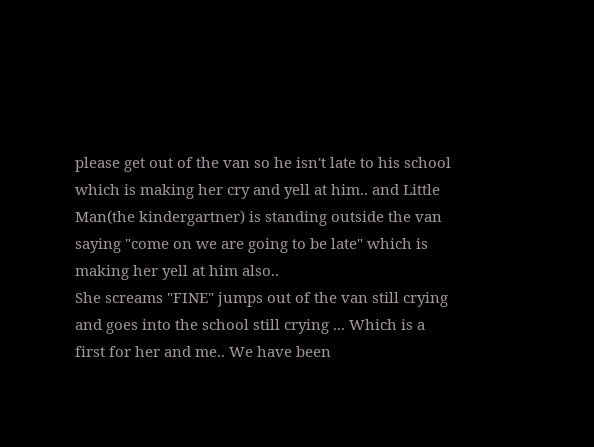please get out of the van so he isn't late to his school which is making her cry and yell at him.. and Little Man(the kindergartner) is standing outside the van saying "come on we are going to be late" which is making her yell at him also..
She screams "FINE" jumps out of the van still crying and goes into the school still crying ... Which is a first for her and me.. We have been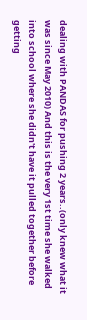dealing with PANDAS for pushing 2 years..(only knew what it was since May 2010) And this is the very 1st time she walked into school where she didn't have it pulled together before getting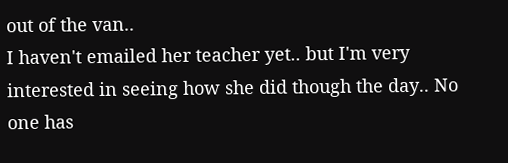out of the van..
I haven't emailed her teacher yet.. but I'm very interested in seeing how she did though the day.. No one has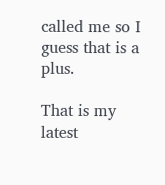called me so I guess that is a plus.

That is my latest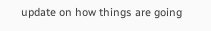update on how things are going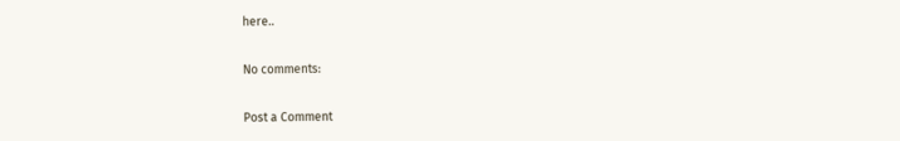here..

No comments:

Post a Comment